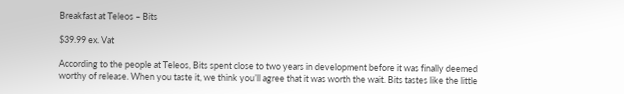Breakfast at Teleos – Bits

$39.99 ex. Vat

According to the people at Teleos, Bits spent close to two years in development before it was finally deemed worthy of release. When you taste it, we think you’ll agree that it was worth the wait. Bits tastes like the little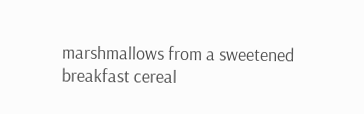marshmallows from a sweetened breakfast cereal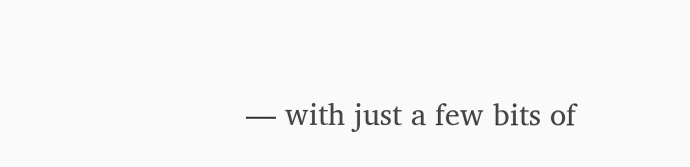— with just a few bits of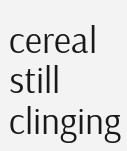cereal still clinging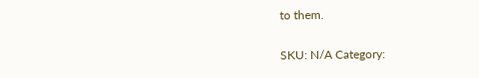to them.

SKU: N/A Category: